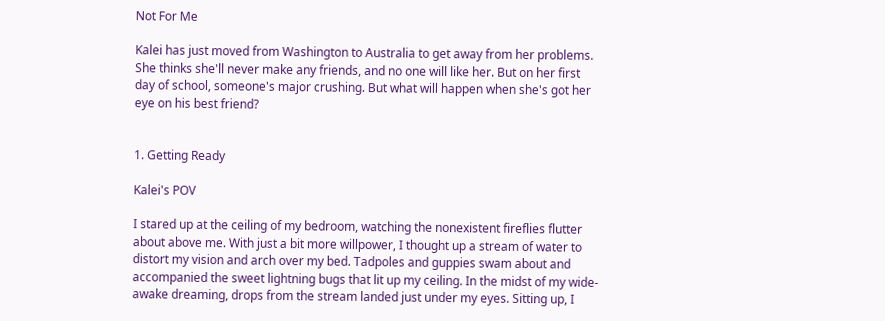Not For Me

Kalei has just moved from Washington to Australia to get away from her problems. She thinks she'll never make any friends, and no one will like her. But on her first day of school, someone's major crushing. But what will happen when she's got her eye on his best friend?


1. Getting Ready

Kalei's POV

I stared up at the ceiling of my bedroom, watching the nonexistent fireflies flutter about above me. With just a bit more willpower, I thought up a stream of water to distort my vision and arch over my bed. Tadpoles and guppies swam about and accompanied the sweet lightning bugs that lit up my ceiling. In the midst of my wide-awake dreaming, drops from the stream landed just under my eyes. Sitting up, I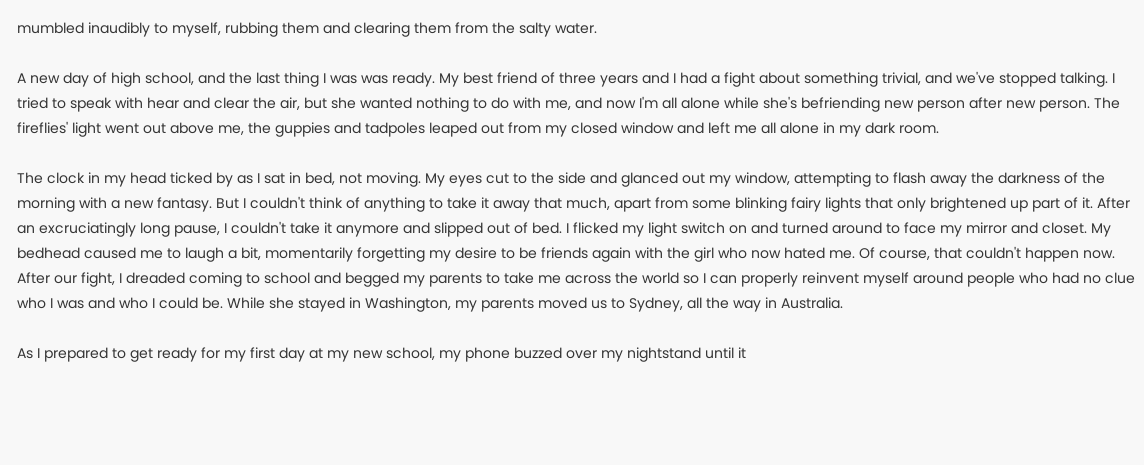mumbled inaudibly to myself, rubbing them and clearing them from the salty water.

A new day of high school, and the last thing I was was ready. My best friend of three years and I had a fight about something trivial, and we've stopped talking. I tried to speak with hear and clear the air, but she wanted nothing to do with me, and now I'm all alone while she's befriending new person after new person. The fireflies' light went out above me, the guppies and tadpoles leaped out from my closed window and left me all alone in my dark room.

The clock in my head ticked by as I sat in bed, not moving. My eyes cut to the side and glanced out my window, attempting to flash away the darkness of the morning with a new fantasy. But I couldn't think of anything to take it away that much, apart from some blinking fairy lights that only brightened up part of it. After an excruciatingly long pause, I couldn't take it anymore and slipped out of bed. I flicked my light switch on and turned around to face my mirror and closet. My bedhead caused me to laugh a bit, momentarily forgetting my desire to be friends again with the girl who now hated me. Of course, that couldn't happen now. After our fight, I dreaded coming to school and begged my parents to take me across the world so I can properly reinvent myself around people who had no clue who I was and who I could be. While she stayed in Washington, my parents moved us to Sydney, all the way in Australia.

As I prepared to get ready for my first day at my new school, my phone buzzed over my nightstand until it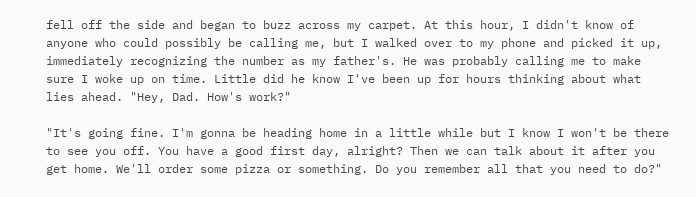fell off the side and began to buzz across my carpet. At this hour, I didn't know of anyone who could possibly be calling me, but I walked over to my phone and picked it up, immediately recognizing the number as my father's. He was probably calling me to make sure I woke up on time. Little did he know I've been up for hours thinking about what lies ahead. "Hey, Dad. How's work?"

"It's going fine. I'm gonna be heading home in a little while but I know I won't be there to see you off. You have a good first day, alright? Then we can talk about it after you get home. We'll order some pizza or something. Do you remember all that you need to do?"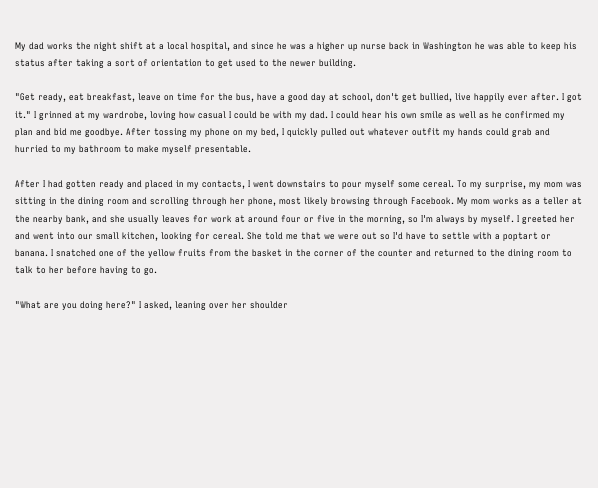My dad works the night shift at a local hospital, and since he was a higher up nurse back in Washington he was able to keep his status after taking a sort of orientation to get used to the newer building.

"Get ready, eat breakfast, leave on time for the bus, have a good day at school, don't get bullied, live happily ever after. I got it." I grinned at my wardrobe, loving how casual I could be with my dad. I could hear his own smile as well as he confirmed my plan and bid me goodbye. After tossing my phone on my bed, I quickly pulled out whatever outfit my hands could grab and hurried to my bathroom to make myself presentable.

After I had gotten ready and placed in my contacts, I went downstairs to pour myself some cereal. To my surprise, my mom was sitting in the dining room and scrolling through her phone, most likely browsing through Facebook. My mom works as a teller at the nearby bank, and she usually leaves for work at around four or five in the morning, so I'm always by myself. I greeted her and went into our small kitchen, looking for cereal. She told me that we were out so I'd have to settle with a poptart or banana. I snatched one of the yellow fruits from the basket in the corner of the counter and returned to the dining room to talk to her before having to go.

"What are you doing here?" I asked, leaning over her shoulder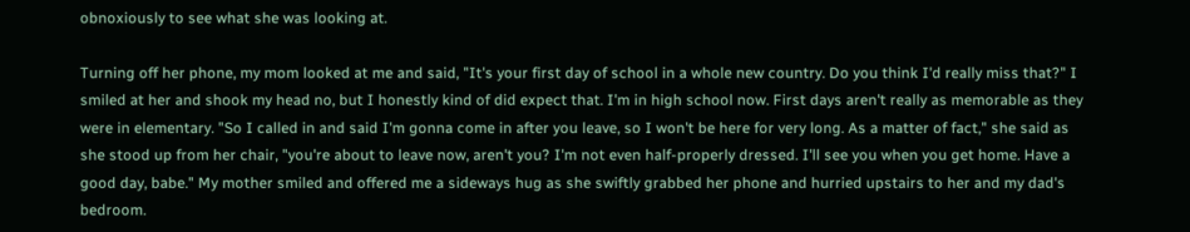obnoxiously to see what she was looking at.

Turning off her phone, my mom looked at me and said, "It's your first day of school in a whole new country. Do you think I'd really miss that?" I smiled at her and shook my head no, but I honestly kind of did expect that. I'm in high school now. First days aren't really as memorable as they were in elementary. "So I called in and said I'm gonna come in after you leave, so I won't be here for very long. As a matter of fact," she said as she stood up from her chair, "you're about to leave now, aren't you? I'm not even half-properly dressed. I'll see you when you get home. Have a good day, babe." My mother smiled and offered me a sideways hug as she swiftly grabbed her phone and hurried upstairs to her and my dad's bedroom.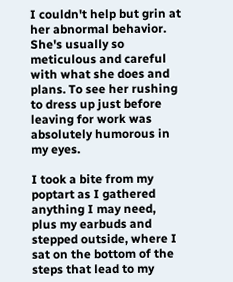I couldn't help but grin at her abnormal behavior. She's usually so meticulous and careful with what she does and plans. To see her rushing to dress up just before leaving for work was absolutely humorous in my eyes.

I took a bite from my poptart as I gathered anything I may need, plus my earbuds and stepped outside, where I sat on the bottom of the steps that lead to my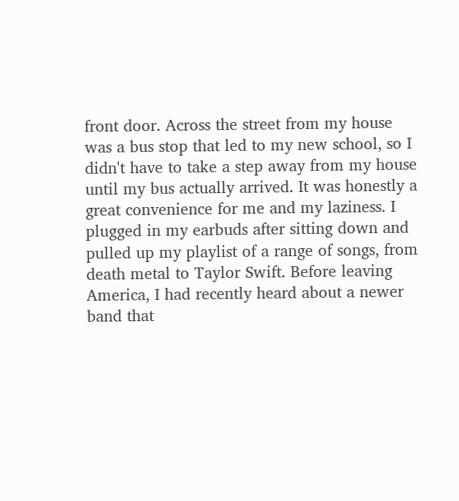front door. Across the street from my house was a bus stop that led to my new school, so I didn't have to take a step away from my house until my bus actually arrived. It was honestly a great convenience for me and my laziness. I plugged in my earbuds after sitting down and pulled up my playlist of a range of songs, from death metal to Taylor Swift. Before leaving America, I had recently heard about a newer band that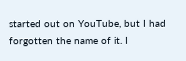started out on YouTube, but I had forgotten the name of it. I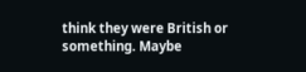think they were British or something. Maybe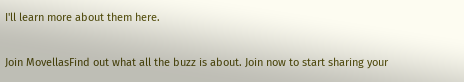I'll learn more about them here.

Join MovellasFind out what all the buzz is about. Join now to start sharing your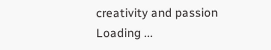creativity and passion
Loading ...